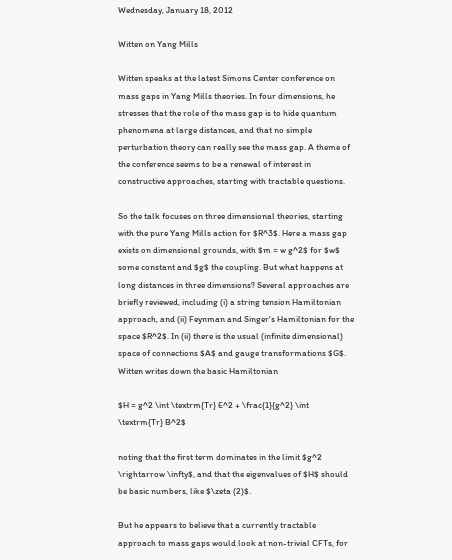Wednesday, January 18, 2012

Witten on Yang Mills

Witten speaks at the latest Simons Center conference on mass gaps in Yang Mills theories. In four dimensions, he stresses that the role of the mass gap is to hide quantum phenomena at large distances, and that no simple perturbation theory can really see the mass gap. A theme of the conference seems to be a renewal of interest in constructive approaches, starting with tractable questions.

So the talk focuses on three dimensional theories, starting with the pure Yang Mills action for $R^3$. Here a mass gap exists on dimensional grounds, with $m = w g^2$ for $w$ some constant and $g$ the coupling. But what happens at long distances in three dimensions? Several approaches are briefly reviewed, including (i) a string tension Hamiltonian approach, and (ii) Feynman and Singer's Hamiltonian for the space $R^2$. In (ii) there is the usual (infinite dimensional) space of connections $A$ and gauge transformations $G$. Witten writes down the basic Hamiltonian

$H = g^2 \int \textrm{Tr} E^2 + \frac{1}{g^2} \int \textrm{Tr} B^2$

noting that the first term dominates in the limit $g^2 \rightarrow \infty$, and that the eigenvalues of $H$ should be basic numbers, like $\zeta (2)$.

But he appears to believe that a currently tractable approach to mass gaps would look at non-trivial CFTs, for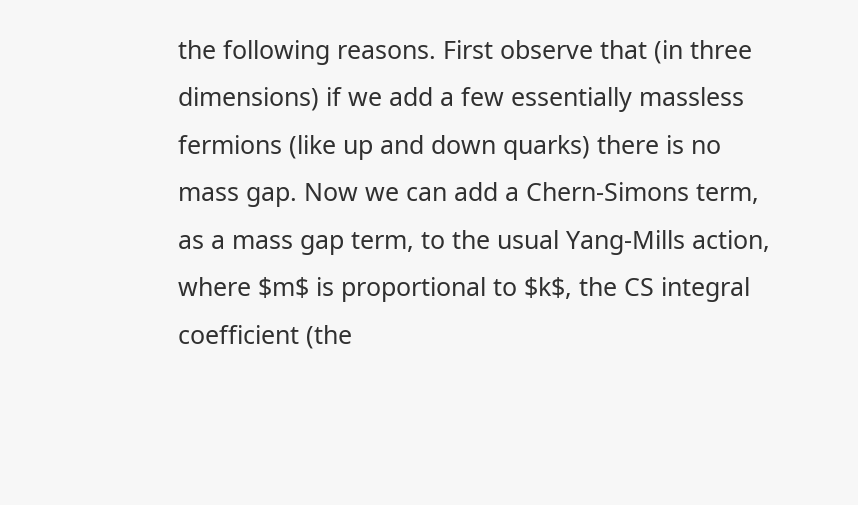the following reasons. First observe that (in three dimensions) if we add a few essentially massless fermions (like up and down quarks) there is no mass gap. Now we can add a Chern-Simons term, as a mass gap term, to the usual Yang-Mills action, where $m$ is proportional to $k$, the CS integral coefficient (the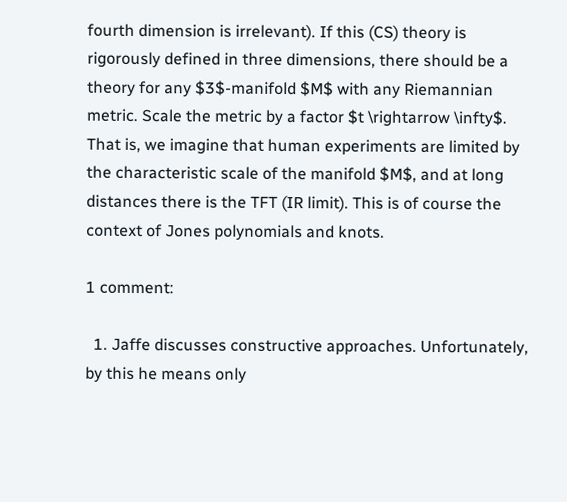fourth dimension is irrelevant). If this (CS) theory is rigorously defined in three dimensions, there should be a theory for any $3$-manifold $M$ with any Riemannian metric. Scale the metric by a factor $t \rightarrow \infty$. That is, we imagine that human experiments are limited by the characteristic scale of the manifold $M$, and at long distances there is the TFT (IR limit). This is of course the context of Jones polynomials and knots.

1 comment:

  1. Jaffe discusses constructive approaches. Unfortunately, by this he means only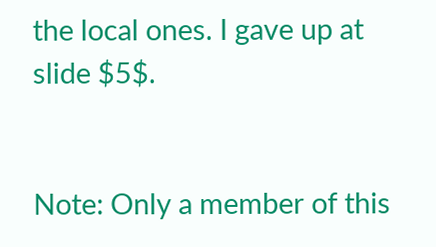the local ones. I gave up at slide $5$.


Note: Only a member of this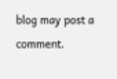blog may post a comment.